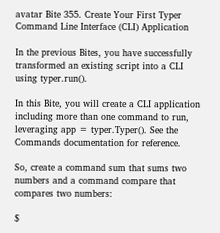avatar Bite 355. Create Your First Typer Command Line Interface (CLI) Application

In the previous Bites, you have successfully transformed an existing script into a CLI using typer.run().

In this Bite, you will create a CLI application including more than one command to run, leveraging app = typer.Typer(). See the Commands documentation for reference.

So, create a command sum that sums two numbers and a command compare that compares two numbers:

$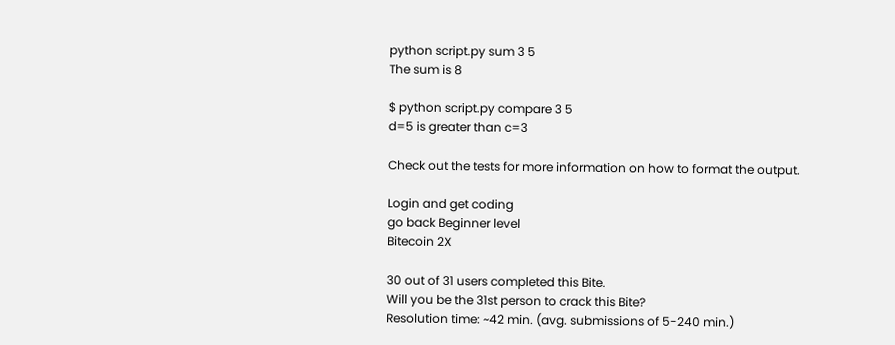python script.py sum 3 5
The sum is 8

$ python script.py compare 3 5
d=5 is greater than c=3

Check out the tests for more information on how to format the output.

Login and get coding
go back Beginner level
Bitecoin 2X

30 out of 31 users completed this Bite.
Will you be the 31st person to crack this Bite?
Resolution time: ~42 min. (avg. submissions of 5-240 min.)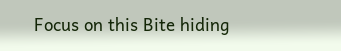Focus on this Bite hiding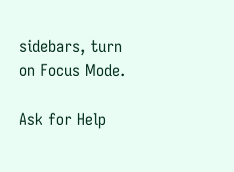sidebars, turn on Focus Mode.

Ask for Help